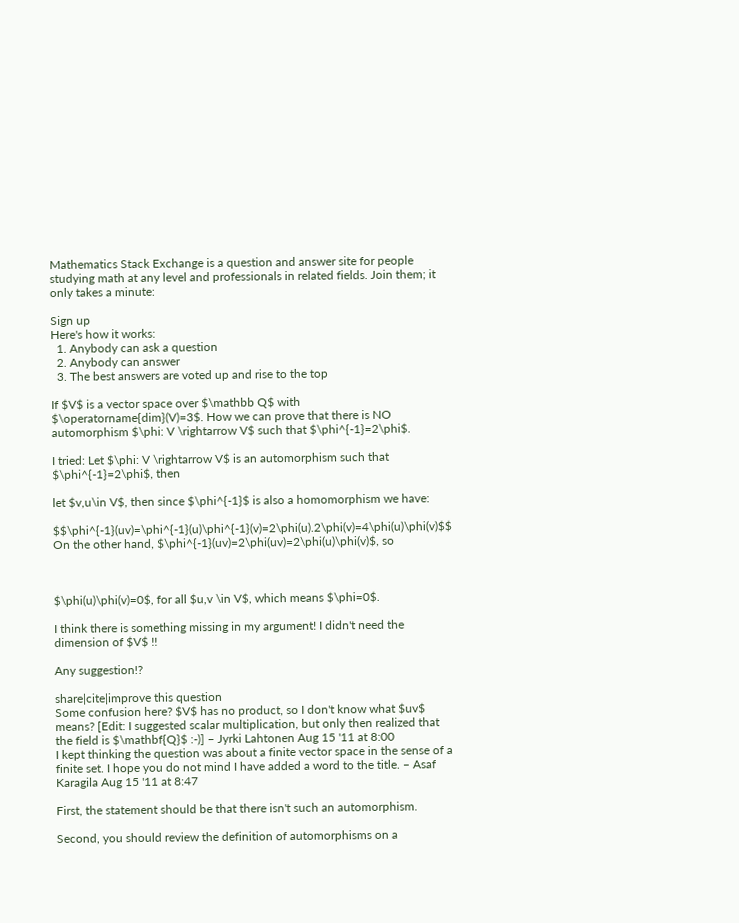Mathematics Stack Exchange is a question and answer site for people studying math at any level and professionals in related fields. Join them; it only takes a minute:

Sign up
Here's how it works:
  1. Anybody can ask a question
  2. Anybody can answer
  3. The best answers are voted up and rise to the top

If $V$ is a vector space over $\mathbb Q$ with $\operatorname{dim}(V)=3$. How we can prove that there is NO automorphism $\phi: V \rightarrow V$ such that $\phi^{-1}=2\phi$.

I tried: Let $\phi: V \rightarrow V$ is an automorphism such that $\phi^{-1}=2\phi$, then

let $v,u\in V$, then since $\phi^{-1}$ is also a homomorphism we have:

$$\phi^{-1}(uv)=\phi^{-1}(u)\phi^{-1}(v)=2\phi(u).2\phi(v)=4\phi(u)\phi(v)$$ On the other hand, $\phi^{-1}(uv)=2\phi(uv)=2\phi(u)\phi(v)$, so



$\phi(u)\phi(v)=0$, for all $u,v \in V$, which means $\phi=0$.

I think there is something missing in my argument! I didn't need the dimension of $V$ !!

Any suggestion!?

share|cite|improve this question
Some confusion here? $V$ has no product, so I don't know what $uv$ means? [Edit: I suggested scalar multiplication, but only then realized that the field is $\mathbf{Q}$ :-)] – Jyrki Lahtonen Aug 15 '11 at 8:00
I kept thinking the question was about a finite vector space in the sense of a finite set. I hope you do not mind I have added a word to the title. – Asaf Karagila Aug 15 '11 at 8:47

First, the statement should be that there isn't such an automorphism.

Second, you should review the definition of automorphisms on a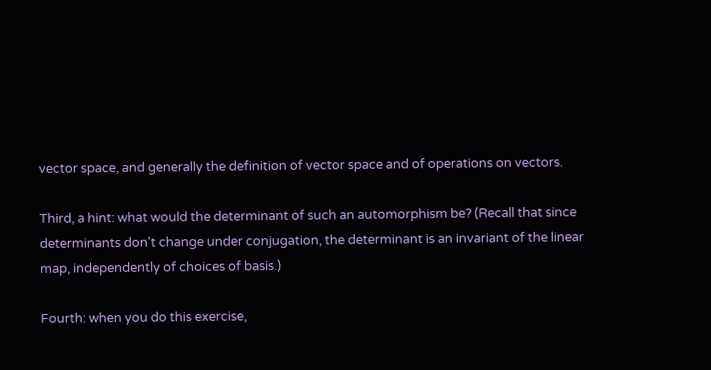vector space, and generally the definition of vector space and of operations on vectors.

Third, a hint: what would the determinant of such an automorphism be? (Recall that since determinants don't change under conjugation, the determinant is an invariant of the linear map, independently of choices of basis.)

Fourth: when you do this exercise,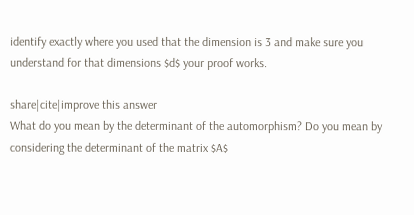identify exactly where you used that the dimension is 3 and make sure you understand for that dimensions $d$ your proof works.

share|cite|improve this answer
What do you mean by the determinant of the automorphism? Do you mean by considering the determinant of the matrix $A$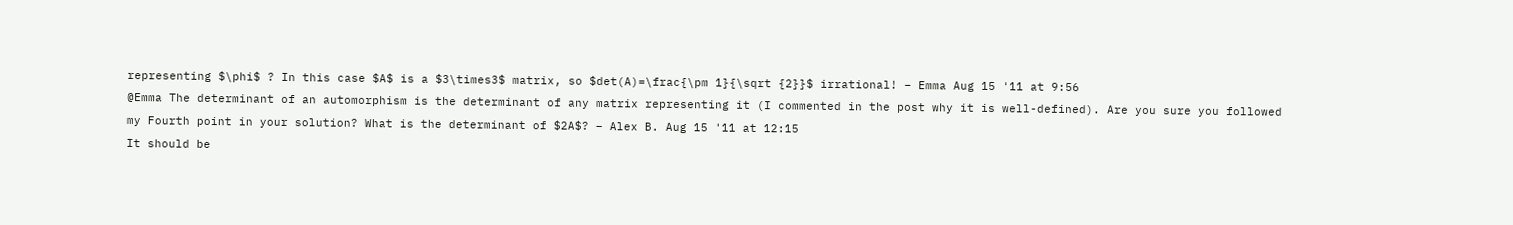representing $\phi$ ? In this case $A$ is a $3\times3$ matrix, so $det(A)=\frac{\pm 1}{\sqrt {2}}$ irrational! – Emma Aug 15 '11 at 9:56
@Emma The determinant of an automorphism is the determinant of any matrix representing it (I commented in the post why it is well-defined). Are you sure you followed my Fourth point in your solution? What is the determinant of $2A$? – Alex B. Aug 15 '11 at 12:15
It should be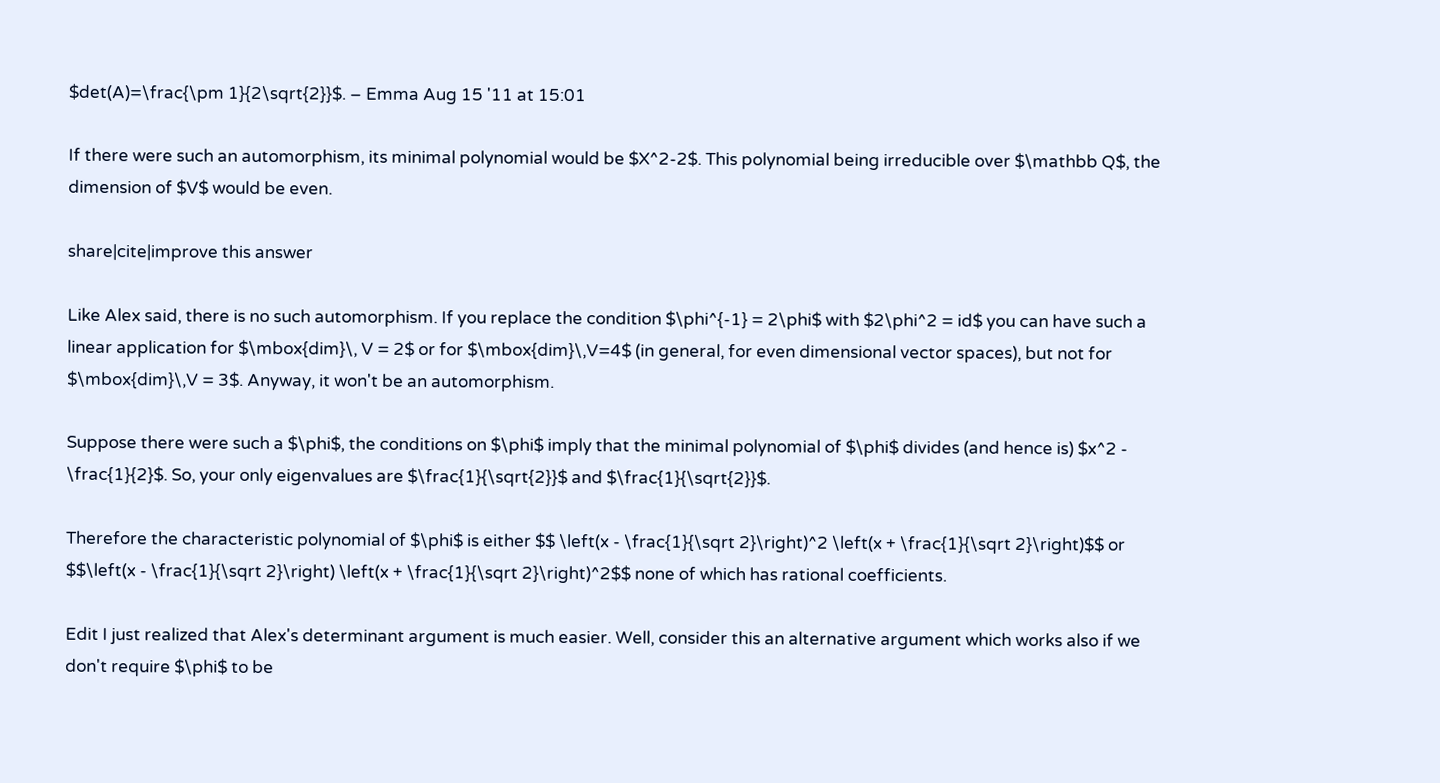$det(A)=\frac{\pm 1}{2\sqrt{2}}$. – Emma Aug 15 '11 at 15:01

If there were such an automorphism, its minimal polynomial would be $X^2-2$. This polynomial being irreducible over $\mathbb Q$, the dimension of $V$ would be even.

share|cite|improve this answer

Like Alex said, there is no such automorphism. If you replace the condition $\phi^{-1} = 2\phi$ with $2\phi^2 = id$ you can have such a linear application for $\mbox{dim}\, V = 2$ or for $\mbox{dim}\,V=4$ (in general, for even dimensional vector spaces), but not for $\mbox{dim}\,V = 3$. Anyway, it won't be an automorphism.

Suppose there were such a $\phi$, the conditions on $\phi$ imply that the minimal polynomial of $\phi$ divides (and hence is) $x^2 - \frac{1}{2}$. So, your only eigenvalues are $\frac{1}{\sqrt{2}}$ and $\frac{1}{\sqrt{2}}$.

Therefore the characteristic polynomial of $\phi$ is either $$ \left(x - \frac{1}{\sqrt 2}\right)^2 \left(x + \frac{1}{\sqrt 2}\right)$$ or $$\left(x - \frac{1}{\sqrt 2}\right) \left(x + \frac{1}{\sqrt 2}\right)^2$$ none of which has rational coefficients.

Edit I just realized that Alex's determinant argument is much easier. Well, consider this an alternative argument which works also if we don't require $\phi$ to be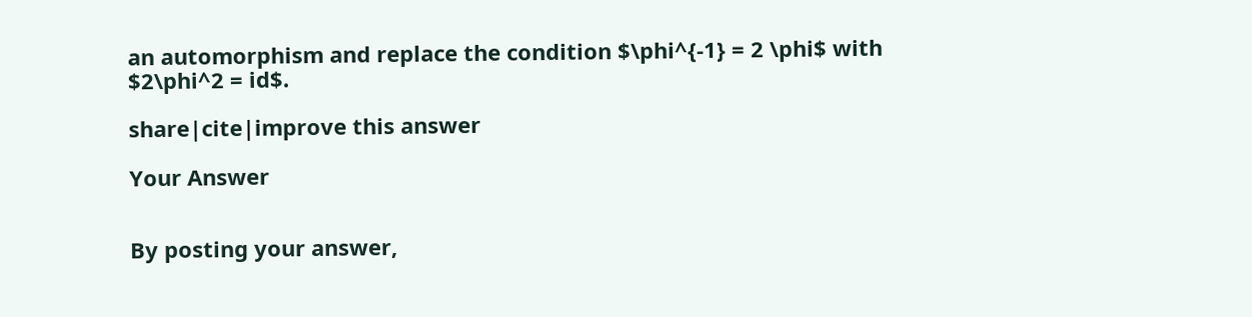an automorphism and replace the condition $\phi^{-1} = 2 \phi$ with $2\phi^2 = id$.

share|cite|improve this answer

Your Answer


By posting your answer,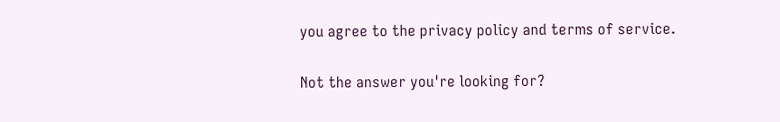you agree to the privacy policy and terms of service.

Not the answer you're looking for?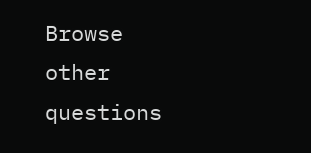Browse other questions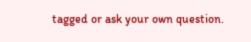tagged or ask your own question.